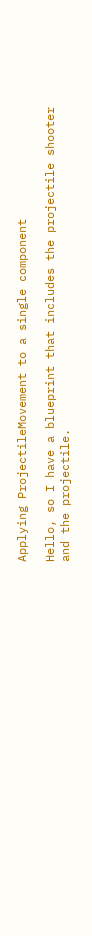Applying ProjectileMovement to a single component

Hello, so I have a blueprint that includes the projectile shooter and the projectile.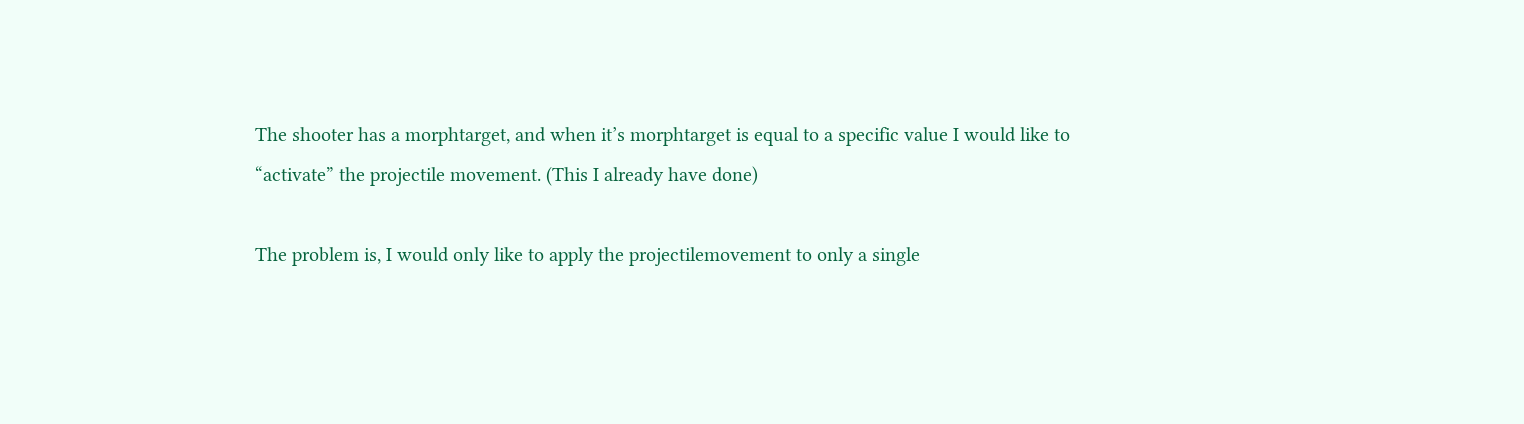The shooter has a morphtarget, and when it’s morphtarget is equal to a specific value I would like to “activate” the projectile movement. (This I already have done)

The problem is, I would only like to apply the projectilemovement to only a single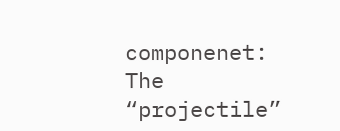componenet: The “projectile”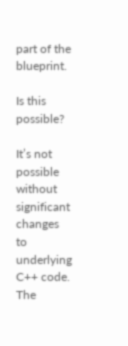part of the blueprint.

Is this possible?

It’s not possible without significant changes to underlying C++ code. The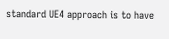standard UE4 approach is to have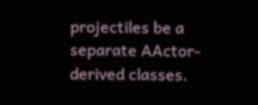projectiles be a separate AActor-derived classes.